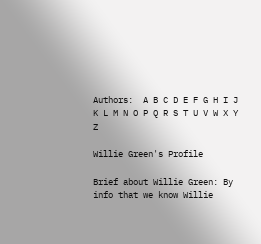Authors:  A B C D E F G H I J K L M N O P Q R S T U V W X Y Z

Willie Green's Profile

Brief about Willie Green: By info that we know Willie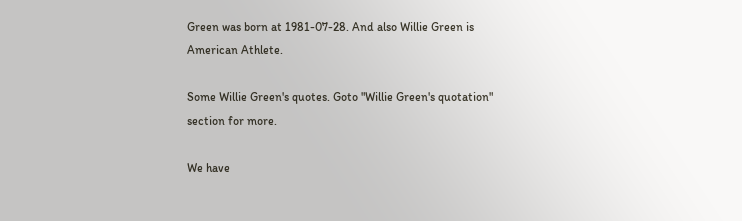Green was born at 1981-07-28. And also Willie Green is American Athlete.

Some Willie Green's quotes. Goto "Willie Green's quotation" section for more.

We have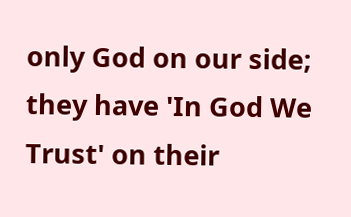only God on our side; they have 'In God We Trust' on their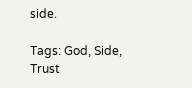side.

Tags: God, Side, Trust